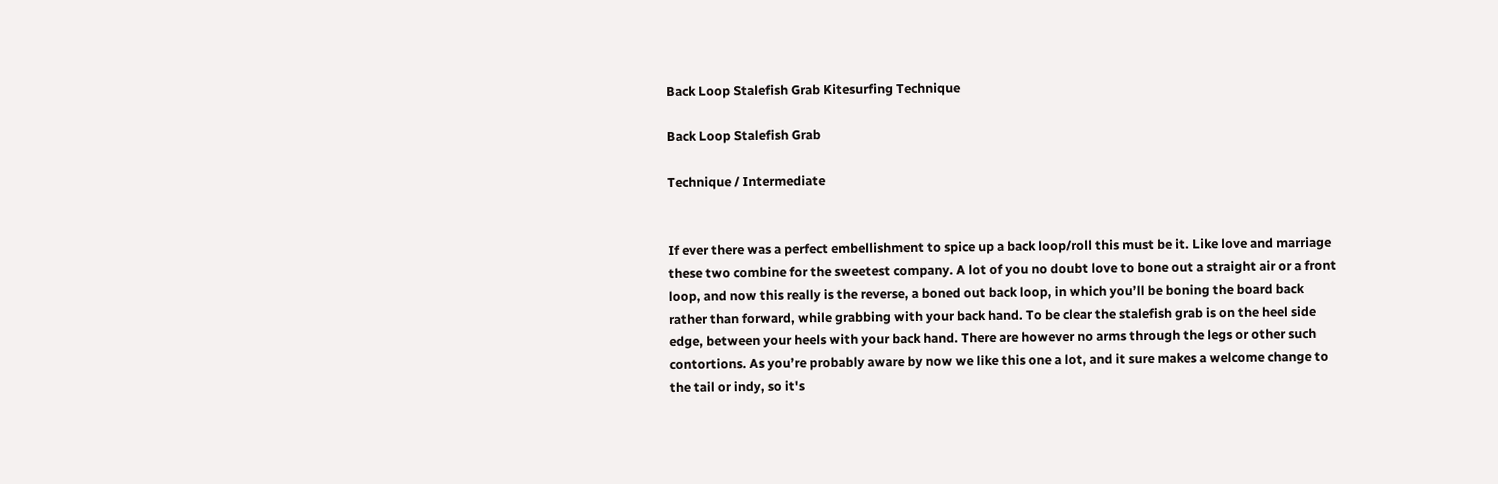Back Loop Stalefish Grab Kitesurfing Technique

Back Loop Stalefish Grab

Technique / Intermediate


If ever there was a perfect embellishment to spice up a back loop/roll this must be it. Like love and marriage these two combine for the sweetest company. A lot of you no doubt love to bone out a straight air or a front loop, and now this really is the reverse, a boned out back loop, in which you’ll be boning the board back rather than forward, while grabbing with your back hand. To be clear the stalefish grab is on the heel side edge, between your heels with your back hand. There are however no arms through the legs or other such contortions. As you’re probably aware by now we like this one a lot, and it sure makes a welcome change to the tail or indy, so it's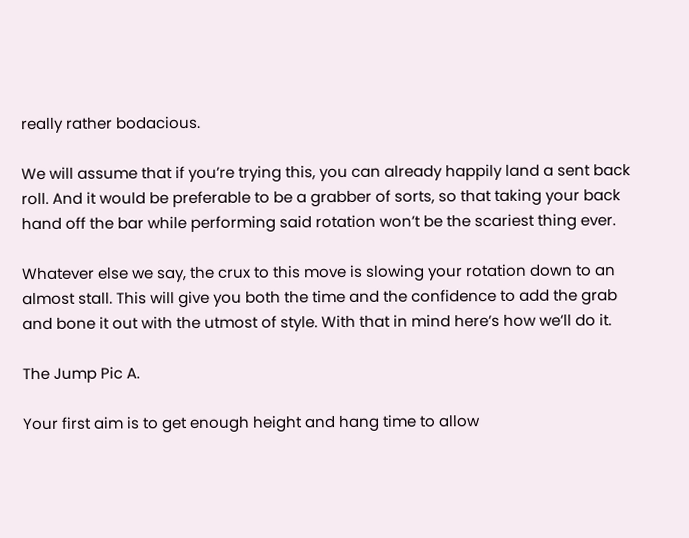really rather bodacious.

We will assume that if you’re trying this, you can already happily land a sent back roll. And it would be preferable to be a grabber of sorts, so that taking your back hand off the bar while performing said rotation won’t be the scariest thing ever.

Whatever else we say, the crux to this move is slowing your rotation down to an almost stall. This will give you both the time and the confidence to add the grab and bone it out with the utmost of style. With that in mind here’s how we’ll do it.

The Jump Pic A.

Your first aim is to get enough height and hang time to allow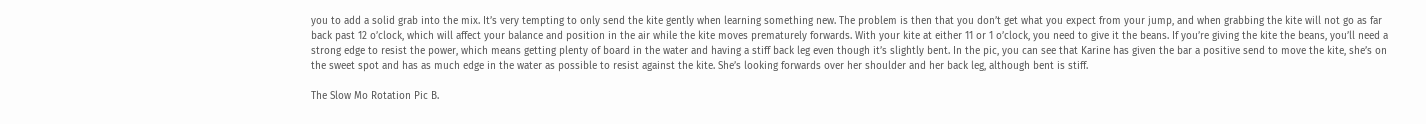you to add a solid grab into the mix. It’s very tempting to only send the kite gently when learning something new. The problem is then that you don’t get what you expect from your jump, and when grabbing the kite will not go as far back past 12 o’clock, which will affect your balance and position in the air while the kite moves prematurely forwards. With your kite at either 11 or 1 o’clock, you need to give it the beans. If you’re giving the kite the beans, you’ll need a strong edge to resist the power, which means getting plenty of board in the water and having a stiff back leg even though it’s slightly bent. In the pic, you can see that Karine has given the bar a positive send to move the kite, she’s on the sweet spot and has as much edge in the water as possible to resist against the kite. She’s looking forwards over her shoulder and her back leg, although bent is stiff.

The Slow Mo Rotation Pic B.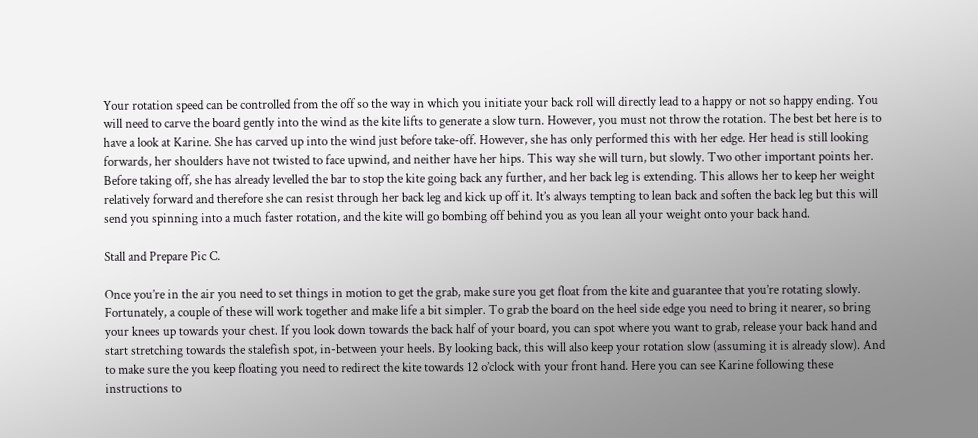Your rotation speed can be controlled from the off so the way in which you initiate your back roll will directly lead to a happy or not so happy ending. You will need to carve the board gently into the wind as the kite lifts to generate a slow turn. However, you must not throw the rotation. The best bet here is to have a look at Karine. She has carved up into the wind just before take-off. However, she has only performed this with her edge. Her head is still looking forwards, her shoulders have not twisted to face upwind, and neither have her hips. This way she will turn, but slowly. Two other important points her. Before taking off, she has already levelled the bar to stop the kite going back any further, and her back leg is extending. This allows her to keep her weight relatively forward and therefore she can resist through her back leg and kick up off it. It’s always tempting to lean back and soften the back leg but this will send you spinning into a much faster rotation, and the kite will go bombing off behind you as you lean all your weight onto your back hand.

Stall and Prepare Pic C.

Once you’re in the air you need to set things in motion to get the grab, make sure you get float from the kite and guarantee that you’re rotating slowly. Fortunately, a couple of these will work together and make life a bit simpler. To grab the board on the heel side edge you need to bring it nearer, so bring your knees up towards your chest. If you look down towards the back half of your board, you can spot where you want to grab, release your back hand and start stretching towards the stalefish spot, in-between your heels. By looking back, this will also keep your rotation slow (assuming it is already slow). And to make sure the you keep floating you need to redirect the kite towards 12 o’clock with your front hand. Here you can see Karine following these instructions to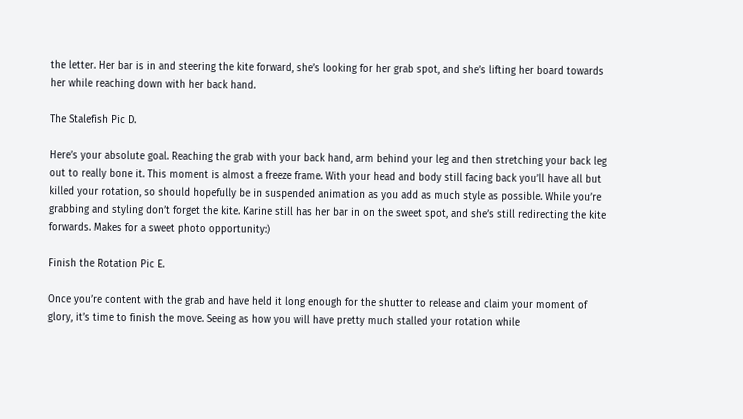the letter. Her bar is in and steering the kite forward, she’s looking for her grab spot, and she’s lifting her board towards her while reaching down with her back hand.

The Stalefish Pic D.

Here’s your absolute goal. Reaching the grab with your back hand, arm behind your leg and then stretching your back leg out to really bone it. This moment is almost a freeze frame. With your head and body still facing back you’ll have all but killed your rotation, so should hopefully be in suspended animation as you add as much style as possible. While you’re grabbing and styling don’t forget the kite. Karine still has her bar in on the sweet spot, and she’s still redirecting the kite forwards. Makes for a sweet photo opportunity:)

Finish the Rotation Pic E.

Once you’re content with the grab and have held it long enough for the shutter to release and claim your moment of glory, it’s time to finish the move. Seeing as how you will have pretty much stalled your rotation while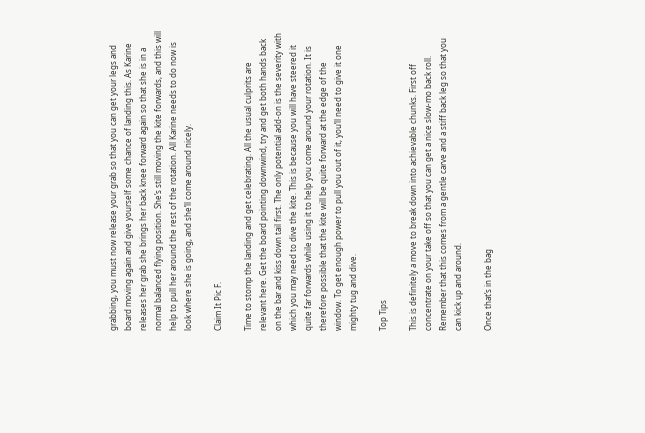grabbing, you must now release your grab so that you can get your legs and board moving again and give yourself some chance of landing this. As Karine releases her grab she brings her back knee forward again so that she is in a normal balanced flying position. She’s still moving the kite forwards, and this will help to pull her around the rest of the rotation. All Karine needs to do now is look where she is going, and she’ll come around nicely.

Claim It Pic F.

Time to stomp the landing and get celebrating. All the usual culprits are relevant here. Get the board pointing downwind, try and get both hands back on the bar and kiss down tail first. The only potential add-on is the severity with which you may need to dive the kite. This is because you will have steered it quite far forwards while using it to help you come around your rotation. It is therefore possible that the kite will be quite forward at the edge of the window. To get enough power to pull you out of it, you’ll need to give it one mighty tug and dive.

Top Tips

This is definitely a move to break down into achievable chunks. First off concentrate on your take off so that you can get a nice slow-mo back roll. Remember that this comes from a gentle carve and a stiff back leg so that you can kick up and around.

Once that’s in the bag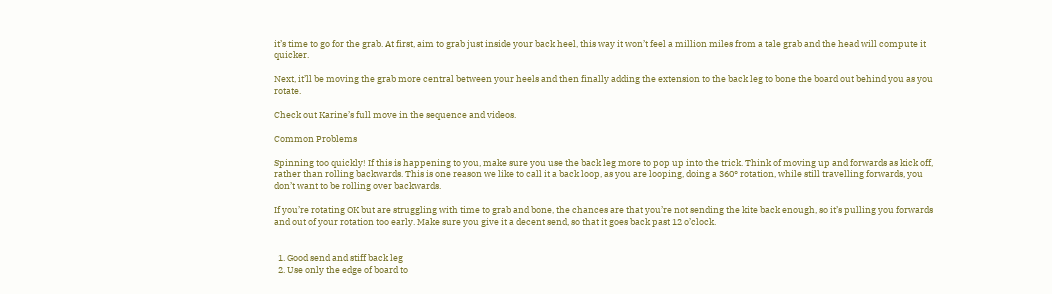it’s time to go for the grab. At first, aim to grab just inside your back heel, this way it won’t feel a million miles from a tale grab and the head will compute it quicker.

Next, it’ll be moving the grab more central between your heels and then finally adding the extension to the back leg to bone the board out behind you as you rotate.

Check out Karine’s full move in the sequence and videos.

Common Problems

Spinning too quickly! If this is happening to you, make sure you use the back leg more to pop up into the trick. Think of moving up and forwards as kick off, rather than rolling backwards. This is one reason we like to call it a back loop, as you are looping, doing a 360° rotation, while still travelling forwards, you don’t want to be rolling over backwards.

If you’re rotating OK but are struggling with time to grab and bone, the chances are that you’re not sending the kite back enough, so it’s pulling you forwards and out of your rotation too early. Make sure you give it a decent send, so that it goes back past 12 o’clock.


  1. Good send and stiff back leg
  2. Use only the edge of board to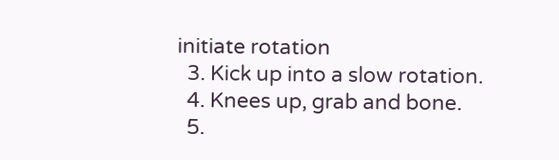initiate rotation
  3. Kick up into a slow rotation.
  4. Knees up, grab and bone.
  5.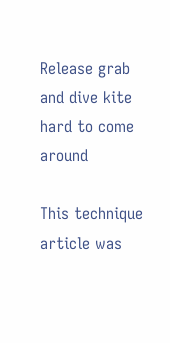Release grab and dive kite hard to come around

This technique article was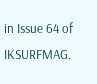in Issue 64 of IKSURFMAG.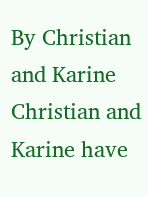By Christian and Karine
Christian and Karine have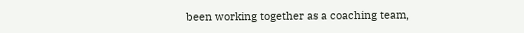been working together as a coaching team,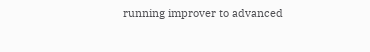running improver to advanced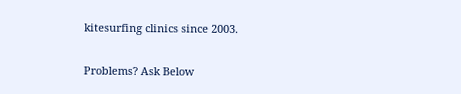kitesurfing clinics since 2003.

Problems? Ask Below